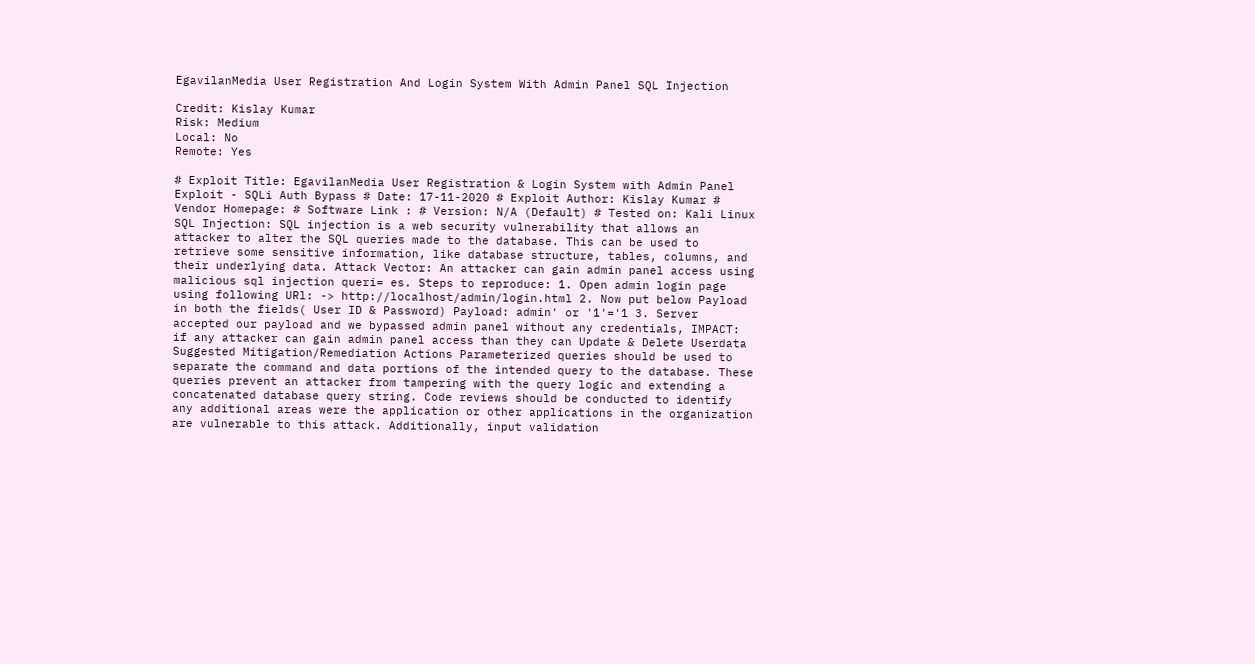EgavilanMedia User Registration And Login System With Admin Panel SQL Injection

Credit: Kislay Kumar
Risk: Medium
Local: No
Remote: Yes

# Exploit Title: EgavilanMedia User Registration & Login System with Admin Panel Exploit - SQLi Auth Bypass # Date: 17-11-2020 # Exploit Author: Kislay Kumar # Vendor Homepage: # Software Link : # Version: N/A (Default) # Tested on: Kali Linux SQL Injection: SQL injection is a web security vulnerability that allows an attacker to alter the SQL queries made to the database. This can be used to retrieve some sensitive information, like database structure, tables, columns, and their underlying data. Attack Vector: An attacker can gain admin panel access using malicious sql injection queri= es. Steps to reproduce: 1. Open admin login page using following URl: -> http://localhost/admin/login.html 2. Now put below Payload in both the fields( User ID & Password) Payload: admin' or '1'='1 3. Server accepted our payload and we bypassed admin panel without any credentials, IMPACT: if any attacker can gain admin panel access than they can Update & Delete Userdata Suggested Mitigation/Remediation Actions Parameterized queries should be used to separate the command and data portions of the intended query to the database. These queries prevent an attacker from tampering with the query logic and extending a concatenated database query string. Code reviews should be conducted to identify any additional areas were the application or other applications in the organization are vulnerable to this attack. Additionally, input validation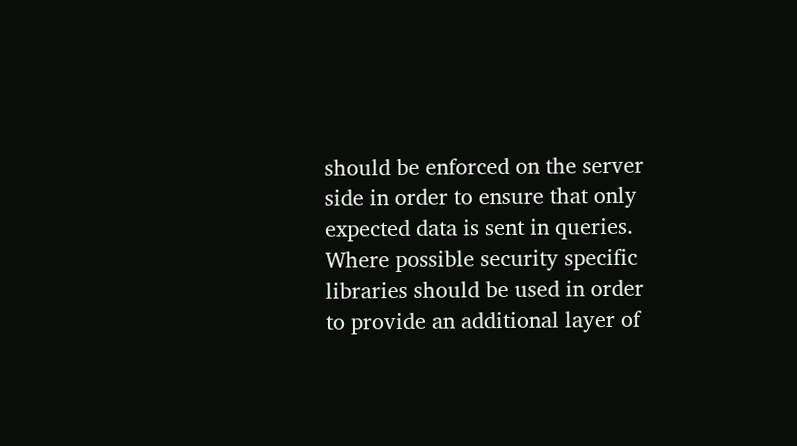should be enforced on the server side in order to ensure that only expected data is sent in queries. Where possible security specific libraries should be used in order to provide an additional layer of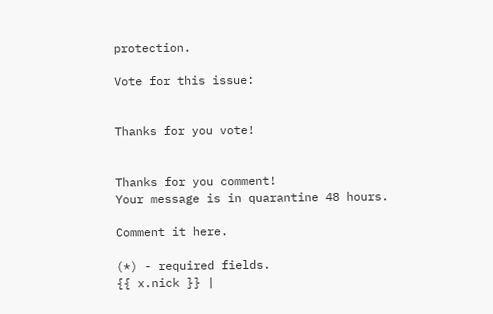protection.

Vote for this issue:


Thanks for you vote!


Thanks for you comment!
Your message is in quarantine 48 hours.

Comment it here.

(*) - required fields.
{{ x.nick }} |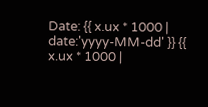Date: {{ x.ux * 1000 | date:'yyyy-MM-dd' }} {{ x.ux * 1000 |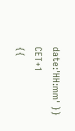date:'HH:mm' }} CET+1
{{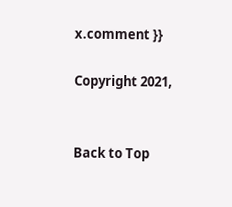x.comment }}

Copyright 2021,


Back to Top